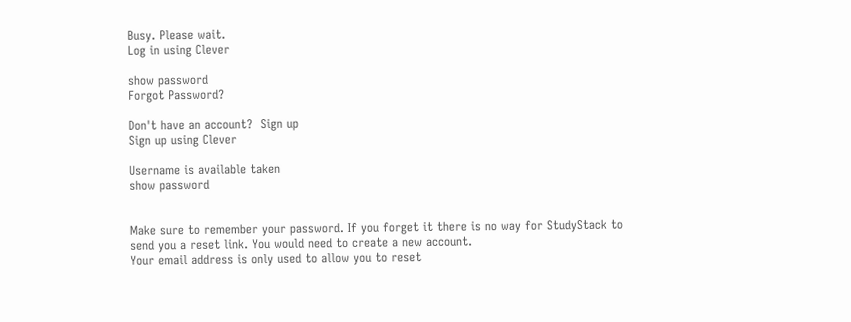Busy. Please wait.
Log in using Clever

show password
Forgot Password?

Don't have an account?  Sign up
Sign up using Clever

Username is available taken
show password


Make sure to remember your password. If you forget it there is no way for StudyStack to send you a reset link. You would need to create a new account.
Your email address is only used to allow you to reset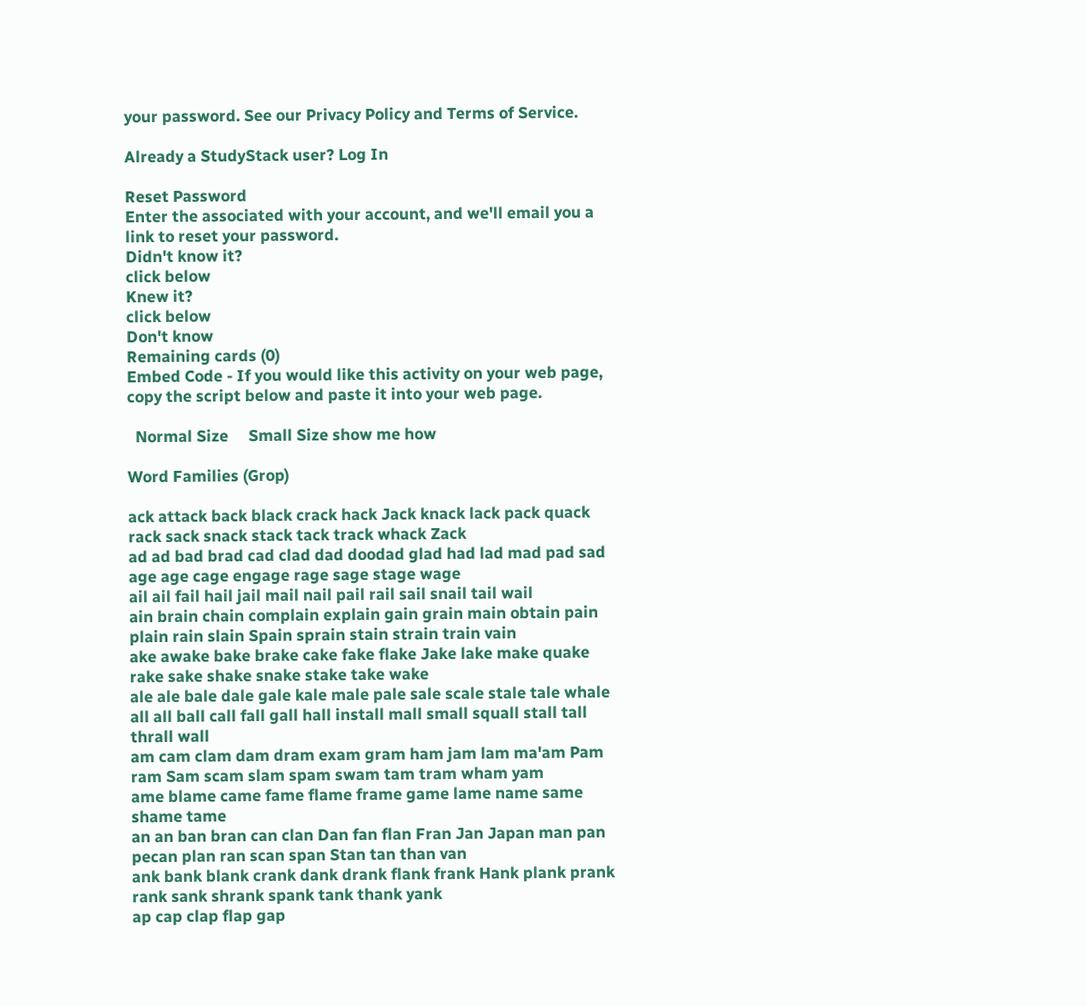your password. See our Privacy Policy and Terms of Service.

Already a StudyStack user? Log In

Reset Password
Enter the associated with your account, and we'll email you a link to reset your password.
Didn't know it?
click below
Knew it?
click below
Don't know
Remaining cards (0)
Embed Code - If you would like this activity on your web page, copy the script below and paste it into your web page.

  Normal Size     Small Size show me how

Word Families (Grop)

ack attack back black crack hack Jack knack lack pack quack rack sack snack stack tack track whack Zack
ad ad bad brad cad clad dad doodad glad had lad mad pad sad
age age cage engage rage sage stage wage
ail ail fail hail jail mail nail pail rail sail snail tail wail
ain brain chain complain explain gain grain main obtain pain plain rain slain Spain sprain stain strain train vain
ake awake bake brake cake fake flake Jake lake make quake rake sake shake snake stake take wake
ale ale bale dale gale kale male pale sale scale stale tale whale
all all ball call fall gall hall install mall small squall stall tall thrall wall
am cam clam dam dram exam gram ham jam lam ma'am Pam ram Sam scam slam spam swam tam tram wham yam
ame blame came fame flame frame game lame name same shame tame
an an ban bran can clan Dan fan flan Fran Jan Japan man pan pecan plan ran scan span Stan tan than van
ank bank blank crank dank drank flank frank Hank plank prank rank sank shrank spank tank thank yank
ap cap clap flap gap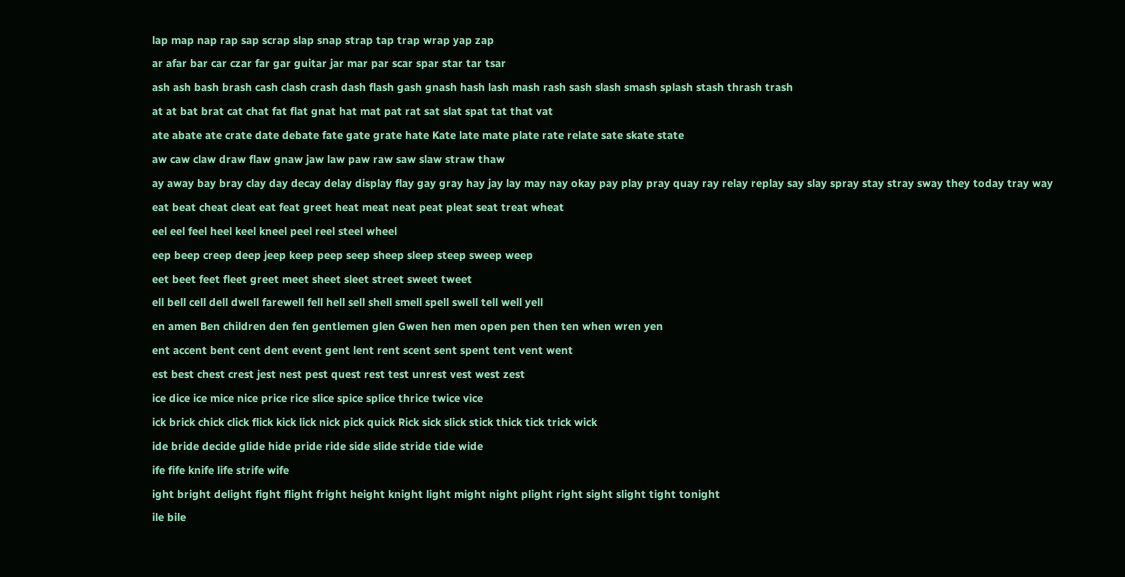lap map nap rap sap scrap slap snap strap tap trap wrap yap zap
ar afar bar car czar far gar guitar jar mar par scar spar star tar tsar
ash ash bash brash cash clash crash dash flash gash gnash hash lash mash rash sash slash smash splash stash thrash trash
at at bat brat cat chat fat flat gnat hat mat pat rat sat slat spat tat that vat
ate abate ate crate date debate fate gate grate hate Kate late mate plate rate relate sate skate state
aw caw claw draw flaw gnaw jaw law paw raw saw slaw straw thaw
ay away bay bray clay day decay delay display flay gay gray hay jay lay may nay okay pay play pray quay ray relay replay say slay spray stay stray sway they today tray way
eat beat cheat cleat eat feat greet heat meat neat peat pleat seat treat wheat
eel eel feel heel keel kneel peel reel steel wheel
eep beep creep deep jeep keep peep seep sheep sleep steep sweep weep
eet beet feet fleet greet meet sheet sleet street sweet tweet
ell bell cell dell dwell farewell fell hell sell shell smell spell swell tell well yell
en amen Ben children den fen gentlemen glen Gwen hen men open pen then ten when wren yen
ent accent bent cent dent event gent lent rent scent sent spent tent vent went
est best chest crest jest nest pest quest rest test unrest vest west zest
ice dice ice mice nice price rice slice spice splice thrice twice vice
ick brick chick click flick kick lick nick pick quick Rick sick slick stick thick tick trick wick
ide bride decide glide hide pride ride side slide stride tide wide
ife fife knife life strife wife
ight bright delight fight flight fright height knight light might night plight right sight slight tight tonight
ile bile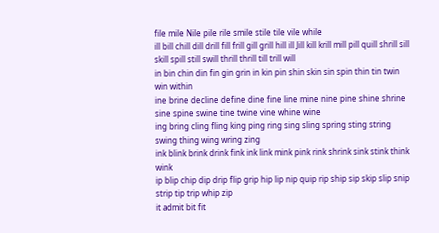file mile Nile pile rile smile stile tile vile while
ill bill chill dill drill fill frill gill grill hill ill Jill kill krill mill pill quill shrill sill skill spill still swill thrill thrill till trill will
in bin chin din fin gin grin in kin pin shin skin sin spin thin tin twin win within
ine brine decline define dine fine line mine nine pine shine shrine sine spine swine tine twine vine whine wine
ing bring cling fling king ping ring sing sling spring sting string swing thing wing wring zing
ink blink brink drink fink ink link mink pink rink shrink sink stink think wink
ip blip chip dip drip flip grip hip lip nip quip rip ship sip skip slip snip strip tip trip whip zip
it admit bit fit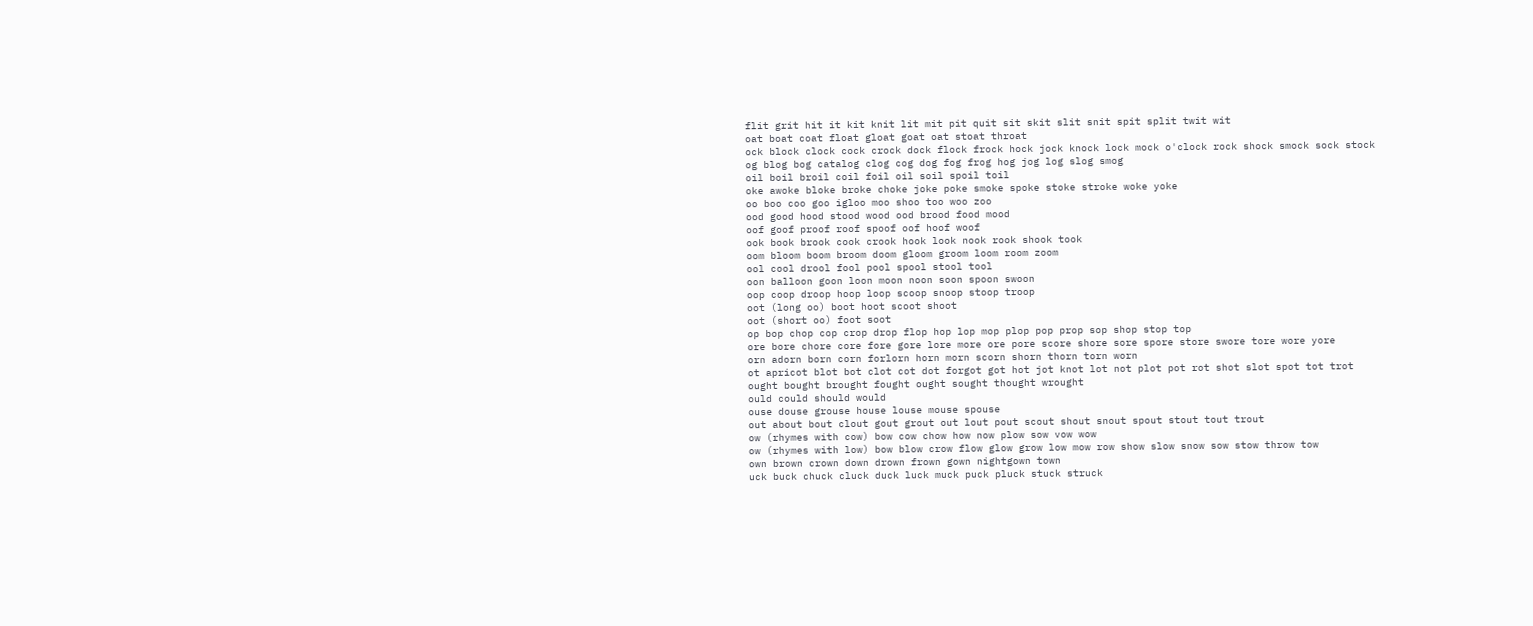flit grit hit it kit knit lit mit pit quit sit skit slit snit spit split twit wit
oat boat coat float gloat goat oat stoat throat
ock block clock cock crock dock flock frock hock jock knock lock mock o'clock rock shock smock sock stock
og blog bog catalog clog cog dog fog frog hog jog log slog smog
oil boil broil coil foil oil soil spoil toil
oke awoke bloke broke choke joke poke smoke spoke stoke stroke woke yoke
oo boo coo goo igloo moo shoo too woo zoo
ood good hood stood wood ood brood food mood
oof goof proof roof spoof oof hoof woof
ook book brook cook crook hook look nook rook shook took
oom bloom boom broom doom gloom groom loom room zoom
ool cool drool fool pool spool stool tool
oon balloon goon loon moon noon soon spoon swoon
oop coop droop hoop loop scoop snoop stoop troop
oot (long oo) boot hoot scoot shoot
oot (short oo) foot soot
op bop chop cop crop drop flop hop lop mop plop pop prop sop shop stop top
ore bore chore core fore gore lore more ore pore score shore sore spore store swore tore wore yore
orn adorn born corn forlorn horn morn scorn shorn thorn torn worn
ot apricot blot bot clot cot dot forgot got hot jot knot lot not plot pot rot shot slot spot tot trot
ought bought brought fought ought sought thought wrought
ould could should would
ouse douse grouse house louse mouse spouse
out about bout clout gout grout out lout pout scout shout snout spout stout tout trout
ow (rhymes with cow) bow cow chow how now plow sow vow wow
ow (rhymes with low) bow blow crow flow glow grow low mow row show slow snow sow stow throw tow
own brown crown down drown frown gown nightgown town
uck buck chuck cluck duck luck muck puck pluck stuck struck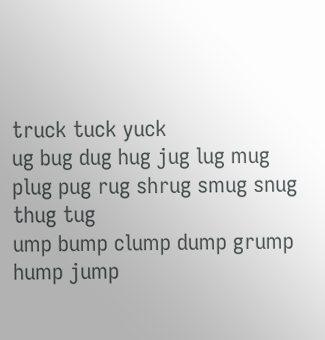truck tuck yuck
ug bug dug hug jug lug mug plug pug rug shrug smug snug thug tug
ump bump clump dump grump hump jump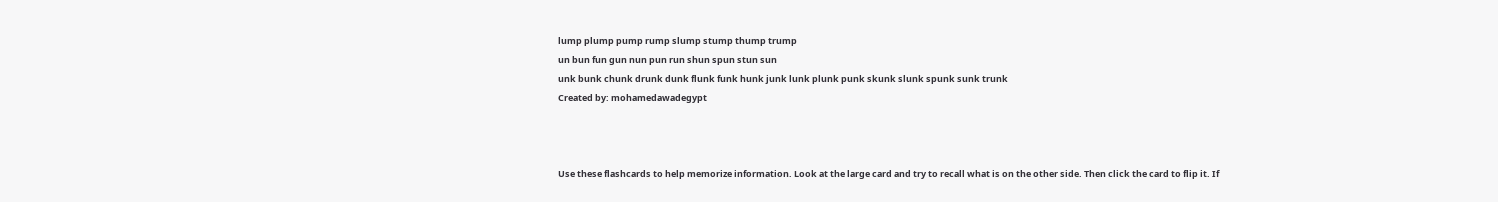lump plump pump rump slump stump thump trump
un bun fun gun nun pun run shun spun stun sun
unk bunk chunk drunk dunk flunk funk hunk junk lunk plunk punk skunk slunk spunk sunk trunk
Created by: mohamedawadegypt



Use these flashcards to help memorize information. Look at the large card and try to recall what is on the other side. Then click the card to flip it. If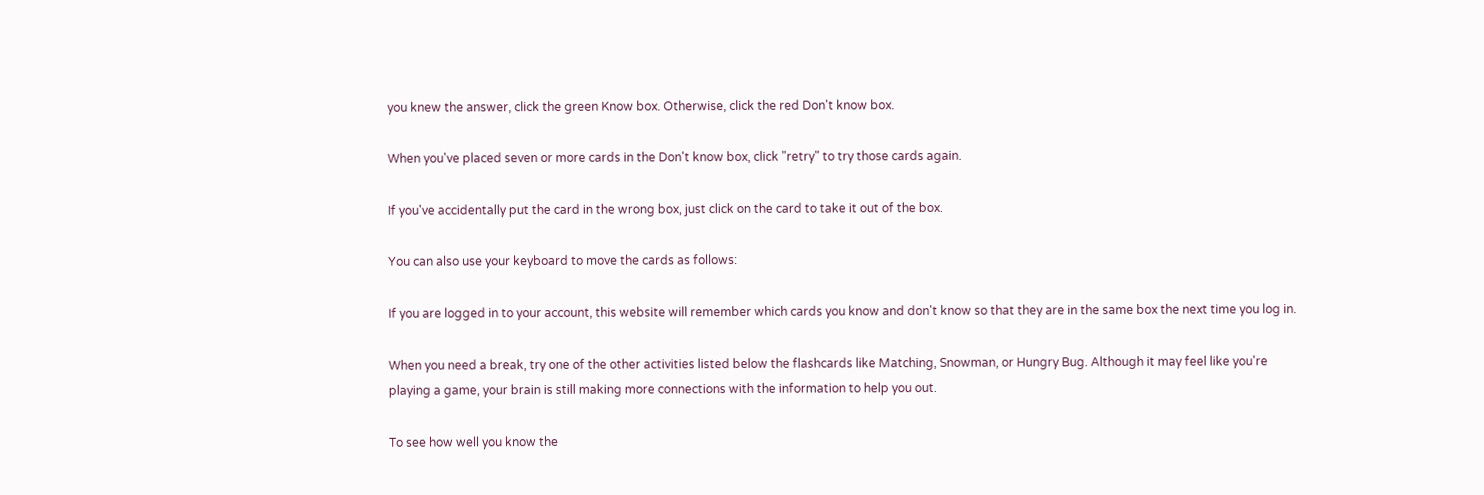you knew the answer, click the green Know box. Otherwise, click the red Don't know box.

When you've placed seven or more cards in the Don't know box, click "retry" to try those cards again.

If you've accidentally put the card in the wrong box, just click on the card to take it out of the box.

You can also use your keyboard to move the cards as follows:

If you are logged in to your account, this website will remember which cards you know and don't know so that they are in the same box the next time you log in.

When you need a break, try one of the other activities listed below the flashcards like Matching, Snowman, or Hungry Bug. Although it may feel like you're playing a game, your brain is still making more connections with the information to help you out.

To see how well you know the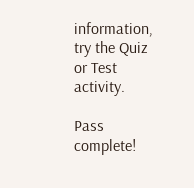information, try the Quiz or Test activity.

Pass complete!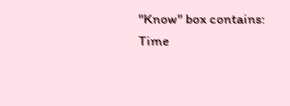"Know" box contains:
Time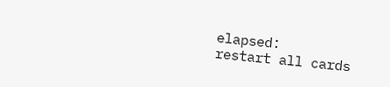elapsed:
restart all cards